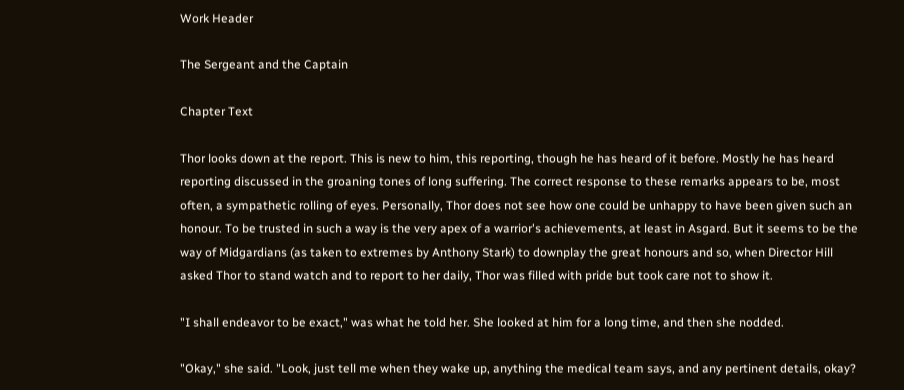Work Header

The Sergeant and the Captain

Chapter Text

Thor looks down at the report. This is new to him, this reporting, though he has heard of it before. Mostly he has heard reporting discussed in the groaning tones of long suffering. The correct response to these remarks appears to be, most often, a sympathetic rolling of eyes. Personally, Thor does not see how one could be unhappy to have been given such an honour. To be trusted in such a way is the very apex of a warrior's achievements, at least in Asgard. But it seems to be the way of Midgardians (as taken to extremes by Anthony Stark) to downplay the great honours and so, when Director Hill asked Thor to stand watch and to report to her daily, Thor was filled with pride but took care not to show it.

"I shall endeavor to be exact," was what he told her. She looked at him for a long time, and then she nodded.

"Okay," she said. "Look, just tell me when they wake up, anything the medical team says, and any pertinent details, okay?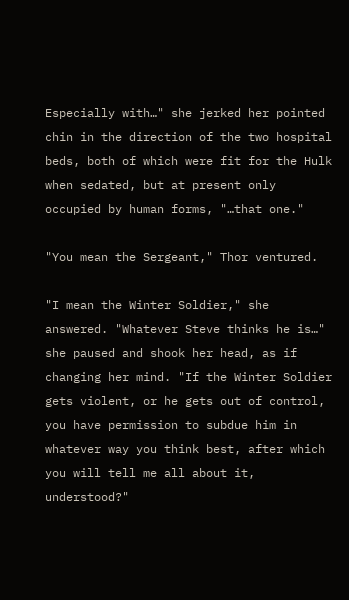Especially with…" she jerked her pointed chin in the direction of the two hospital beds, both of which were fit for the Hulk when sedated, but at present only occupied by human forms, "…that one."

"You mean the Sergeant," Thor ventured.

"I mean the Winter Soldier," she answered. "Whatever Steve thinks he is…" she paused and shook her head, as if changing her mind. "If the Winter Soldier gets violent, or he gets out of control, you have permission to subdue him in whatever way you think best, after which you will tell me all about it, understood?"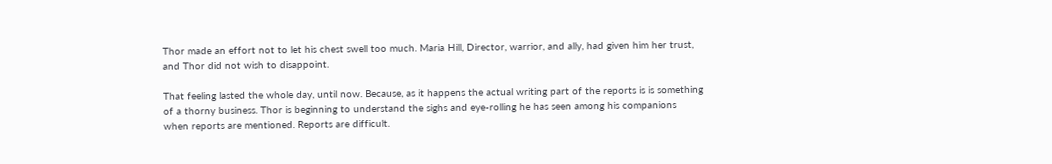Thor made an effort not to let his chest swell too much. Maria Hill, Director, warrior, and ally, had given him her trust, and Thor did not wish to disappoint.

That feeling lasted the whole day, until now. Because, as it happens the actual writing part of the reports is is something of a thorny business. Thor is beginning to understand the sighs and eye-rolling he has seen among his companions when reports are mentioned. Reports are difficult.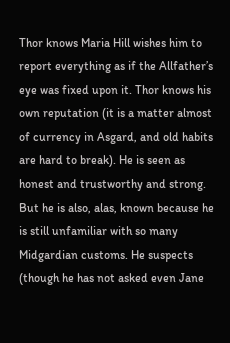Thor knows Maria Hill wishes him to report everything as if the Allfather’s eye was fixed upon it. Thor knows his own reputation (it is a matter almost of currency in Asgard, and old habits are hard to break). He is seen as honest and trustworthy and strong. But he is also, alas, known because he is still unfamiliar with so many Midgardian customs. He suspects (though he has not asked even Jane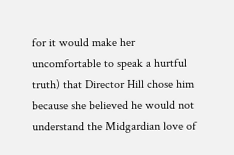for it would make her uncomfortable to speak a hurtful truth) that Director Hill chose him because she believed he would not understand the Midgardian love of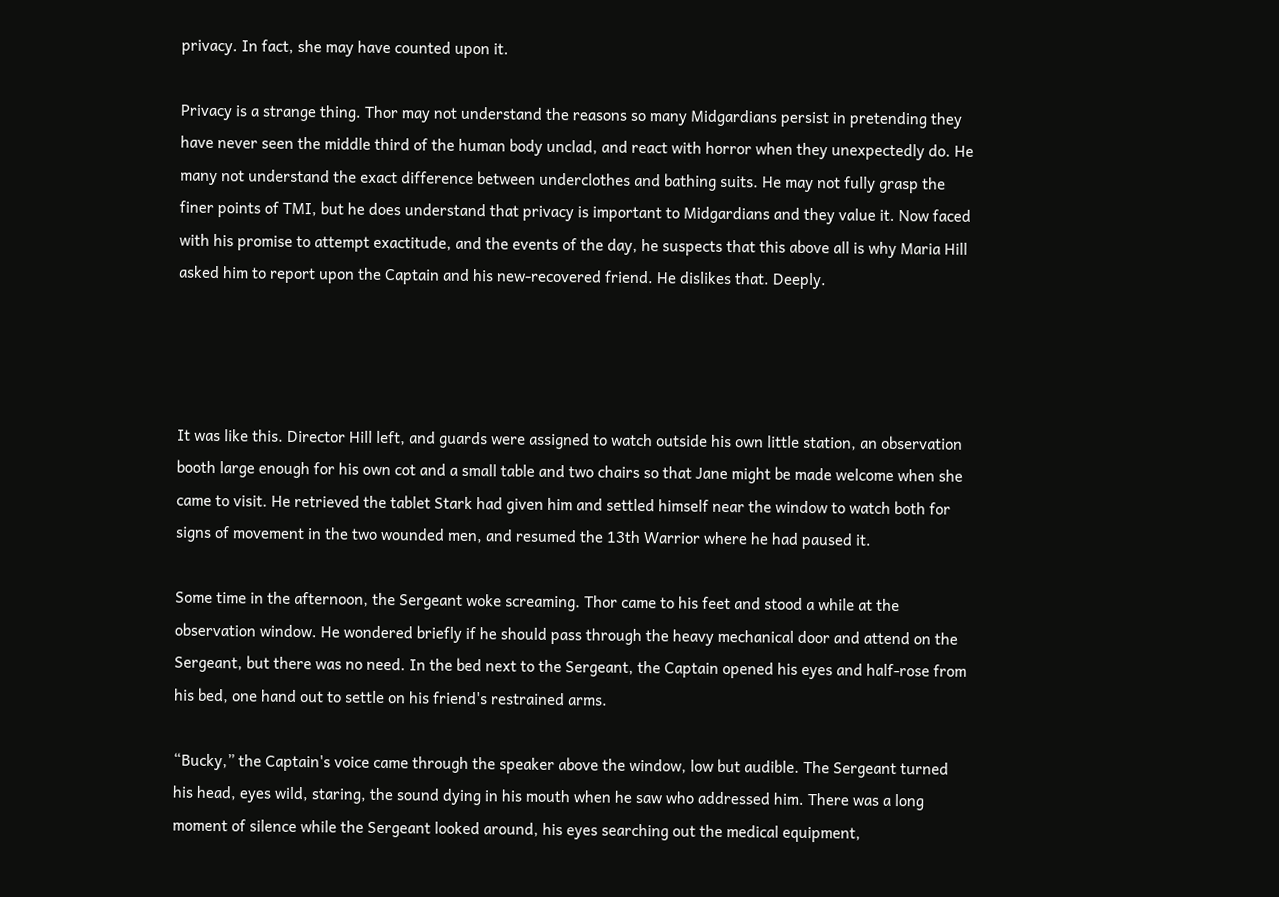privacy. In fact, she may have counted upon it.

Privacy is a strange thing. Thor may not understand the reasons so many Midgardians persist in pretending they have never seen the middle third of the human body unclad, and react with horror when they unexpectedly do. He many not understand the exact difference between underclothes and bathing suits. He may not fully grasp the finer points of TMI, but he does understand that privacy is important to Midgardians and they value it. Now faced with his promise to attempt exactitude, and the events of the day, he suspects that this above all is why Maria Hill asked him to report upon the Captain and his new-recovered friend. He dislikes that. Deeply.




It was like this. Director Hill left, and guards were assigned to watch outside his own little station, an observation booth large enough for his own cot and a small table and two chairs so that Jane might be made welcome when she came to visit. He retrieved the tablet Stark had given him and settled himself near the window to watch both for signs of movement in the two wounded men, and resumed the 13th Warrior where he had paused it.

Some time in the afternoon, the Sergeant woke screaming. Thor came to his feet and stood a while at the observation window. He wondered briefly if he should pass through the heavy mechanical door and attend on the Sergeant, but there was no need. In the bed next to the Sergeant, the Captain opened his eyes and half-rose from his bed, one hand out to settle on his friend's restrained arms.

“Bucky,” the Captain's voice came through the speaker above the window, low but audible. The Sergeant turned his head, eyes wild, staring, the sound dying in his mouth when he saw who addressed him. There was a long moment of silence while the Sergeant looked around, his eyes searching out the medical equipment,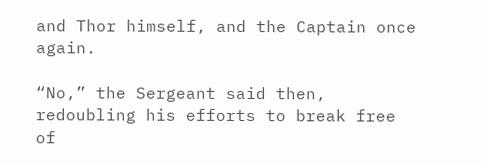and Thor himself, and the Captain once again.

“No,” the Sergeant said then, redoubling his efforts to break free of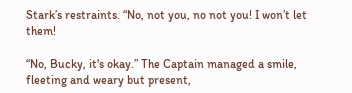Stark’s restraints. “No, not you, no not you! I won’t let them!

“No, Bucky, it's okay.” The Captain managed a smile, fleeting and weary but present,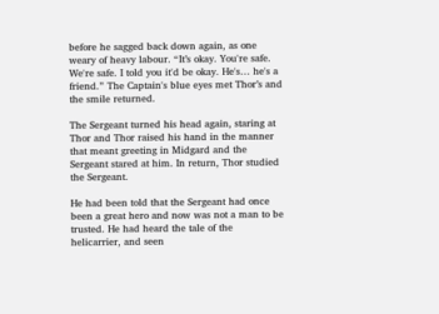before he sagged back down again, as one weary of heavy labour. “It’s okay. You're safe. We're safe. I told you it'd be okay. He's… he's a friend.” The Captain's blue eyes met Thor’s and the smile returned.

The Sergeant turned his head again, staring at Thor and Thor raised his hand in the manner that meant greeting in Midgard and the Sergeant stared at him. In return, Thor studied the Sergeant.

He had been told that the Sergeant had once been a great hero and now was not a man to be trusted. He had heard the tale of the helicarrier, and seen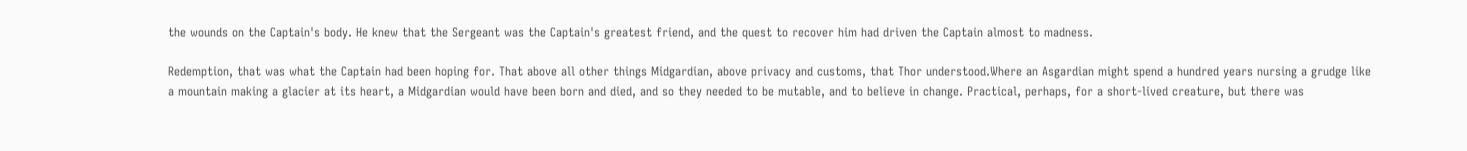the wounds on the Captain's body. He knew that the Sergeant was the Captain's greatest friend, and the quest to recover him had driven the Captain almost to madness.

Redemption, that was what the Captain had been hoping for. That above all other things Midgardian, above privacy and customs, that Thor understood.Where an Asgardian might spend a hundred years nursing a grudge like a mountain making a glacier at its heart, a Midgardian would have been born and died, and so they needed to be mutable, and to believe in change. Practical, perhaps, for a short-lived creature, but there was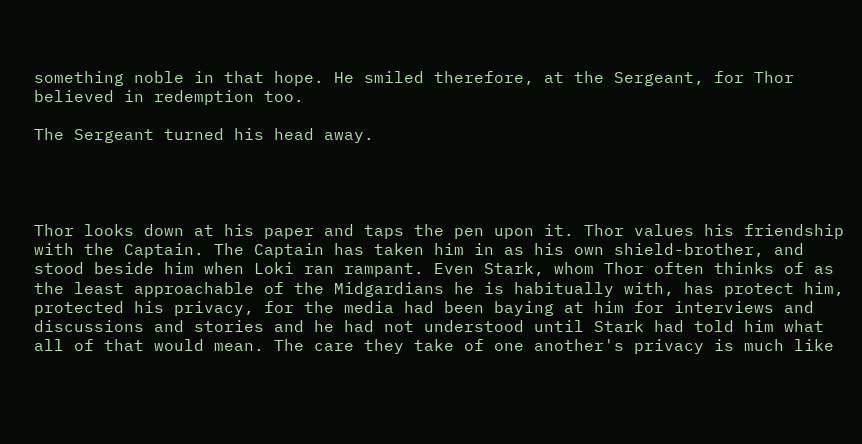something noble in that hope. He smiled therefore, at the Sergeant, for Thor believed in redemption too.

The Sergeant turned his head away.




Thor looks down at his paper and taps the pen upon it. Thor values his friendship with the Captain. The Captain has taken him in as his own shield-brother, and stood beside him when Loki ran rampant. Even Stark, whom Thor often thinks of as the least approachable of the Midgardians he is habitually with, has protect him, protected his privacy, for the media had been baying at him for interviews and discussions and stories and he had not understood until Stark had told him what all of that would mean. The care they take of one another's privacy is much like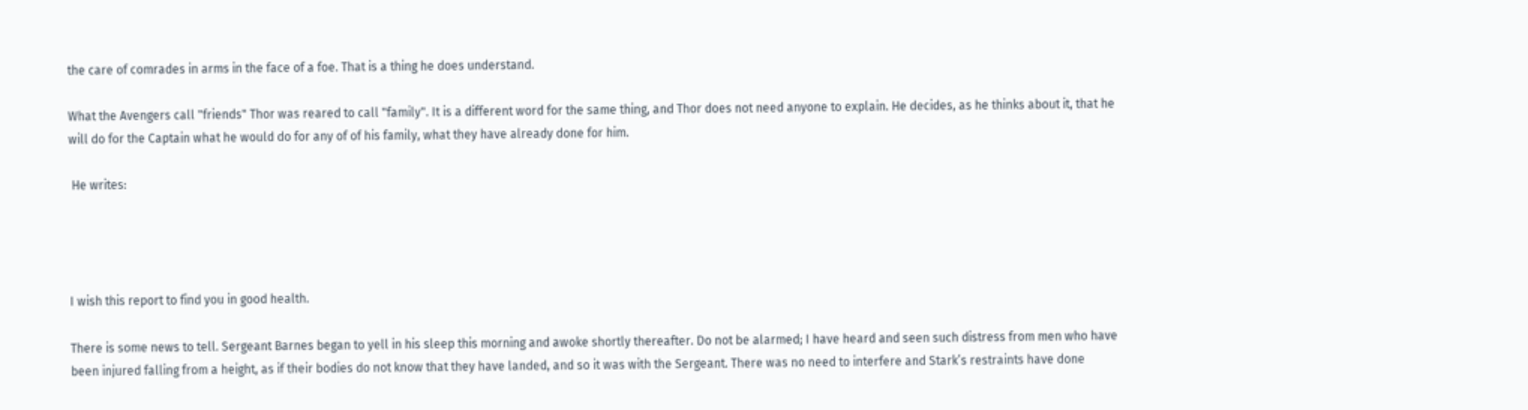the care of comrades in arms in the face of a foe. That is a thing he does understand.

What the Avengers call "friends" Thor was reared to call "family". It is a different word for the same thing, and Thor does not need anyone to explain. He decides, as he thinks about it, that he will do for the Captain what he would do for any of of his family, what they have already done for him.

 He writes:




I wish this report to find you in good health.

There is some news to tell. Sergeant Barnes began to yell in his sleep this morning and awoke shortly thereafter. Do not be alarmed; I have heard and seen such distress from men who have been injured falling from a height, as if their bodies do not know that they have landed, and so it was with the Sergeant. There was no need to interfere and Stark’s restraints have done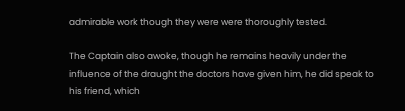admirable work though they were were thoroughly tested.

The Captain also awoke, though he remains heavily under the influence of the draught the doctors have given him, he did speak to his friend, which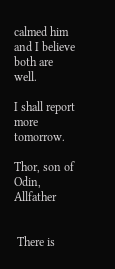calmed him and I believe both are well.

I shall report more tomorrow.

Thor, son of Odin, Allfather


 There is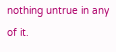nothing untrue in any of it.